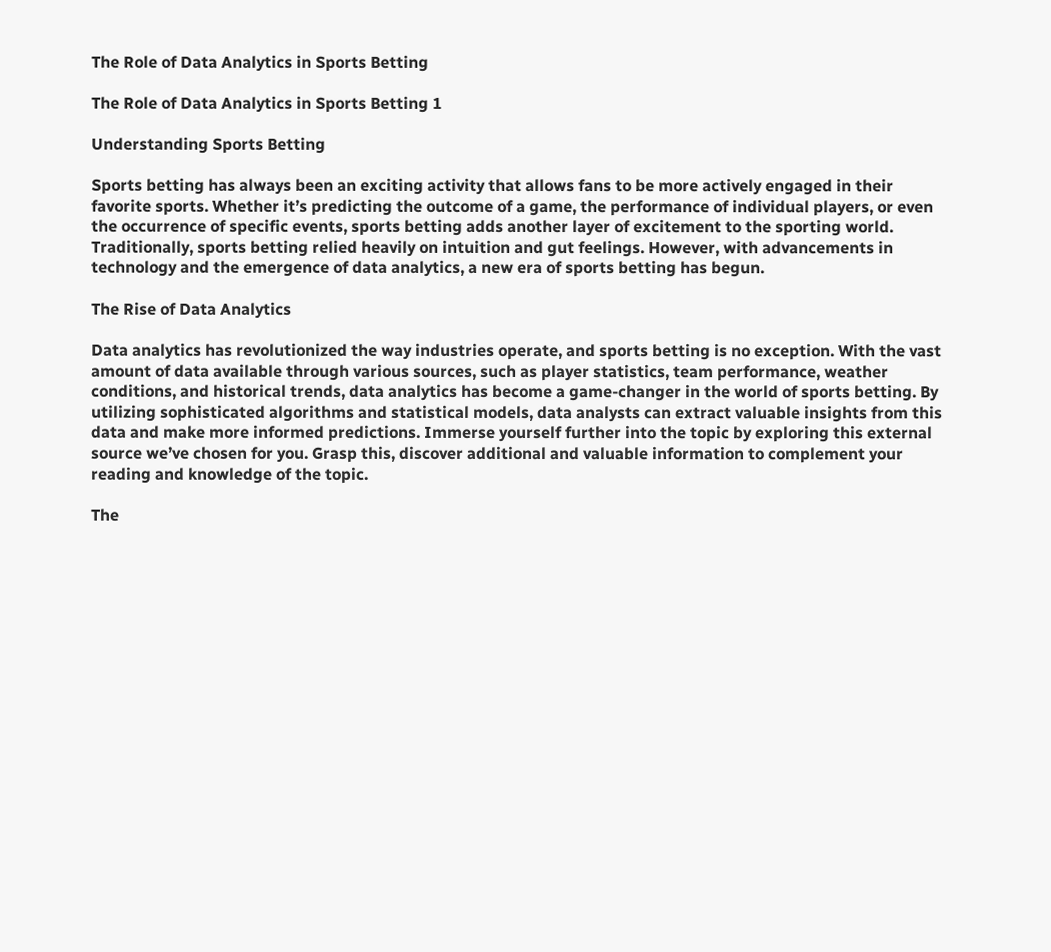The Role of Data Analytics in Sports Betting

The Role of Data Analytics in Sports Betting 1

Understanding Sports Betting

Sports betting has always been an exciting activity that allows fans to be more actively engaged in their favorite sports. Whether it’s predicting the outcome of a game, the performance of individual players, or even the occurrence of specific events, sports betting adds another layer of excitement to the sporting world. Traditionally, sports betting relied heavily on intuition and gut feelings. However, with advancements in technology and the emergence of data analytics, a new era of sports betting has begun.

The Rise of Data Analytics

Data analytics has revolutionized the way industries operate, and sports betting is no exception. With the vast amount of data available through various sources, such as player statistics, team performance, weather conditions, and historical trends, data analytics has become a game-changer in the world of sports betting. By utilizing sophisticated algorithms and statistical models, data analysts can extract valuable insights from this data and make more informed predictions. Immerse yourself further into the topic by exploring this external source we’ve chosen for you. Grasp this, discover additional and valuable information to complement your reading and knowledge of the topic.

The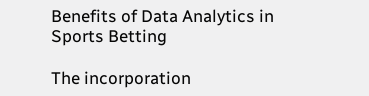Benefits of Data Analytics in Sports Betting

The incorporation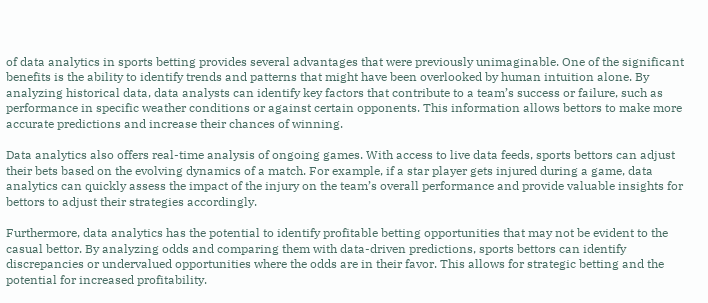of data analytics in sports betting provides several advantages that were previously unimaginable. One of the significant benefits is the ability to identify trends and patterns that might have been overlooked by human intuition alone. By analyzing historical data, data analysts can identify key factors that contribute to a team’s success or failure, such as performance in specific weather conditions or against certain opponents. This information allows bettors to make more accurate predictions and increase their chances of winning.

Data analytics also offers real-time analysis of ongoing games. With access to live data feeds, sports bettors can adjust their bets based on the evolving dynamics of a match. For example, if a star player gets injured during a game, data analytics can quickly assess the impact of the injury on the team’s overall performance and provide valuable insights for bettors to adjust their strategies accordingly.

Furthermore, data analytics has the potential to identify profitable betting opportunities that may not be evident to the casual bettor. By analyzing odds and comparing them with data-driven predictions, sports bettors can identify discrepancies or undervalued opportunities where the odds are in their favor. This allows for strategic betting and the potential for increased profitability.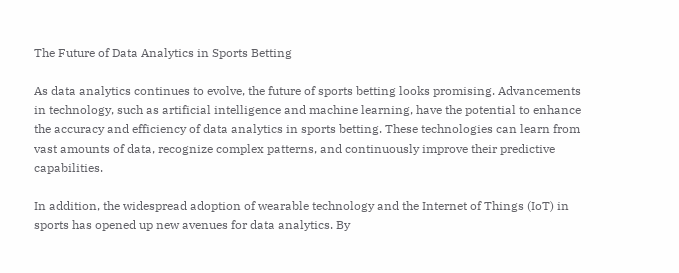The Future of Data Analytics in Sports Betting

As data analytics continues to evolve, the future of sports betting looks promising. Advancements in technology, such as artificial intelligence and machine learning, have the potential to enhance the accuracy and efficiency of data analytics in sports betting. These technologies can learn from vast amounts of data, recognize complex patterns, and continuously improve their predictive capabilities.

In addition, the widespread adoption of wearable technology and the Internet of Things (IoT) in sports has opened up new avenues for data analytics. By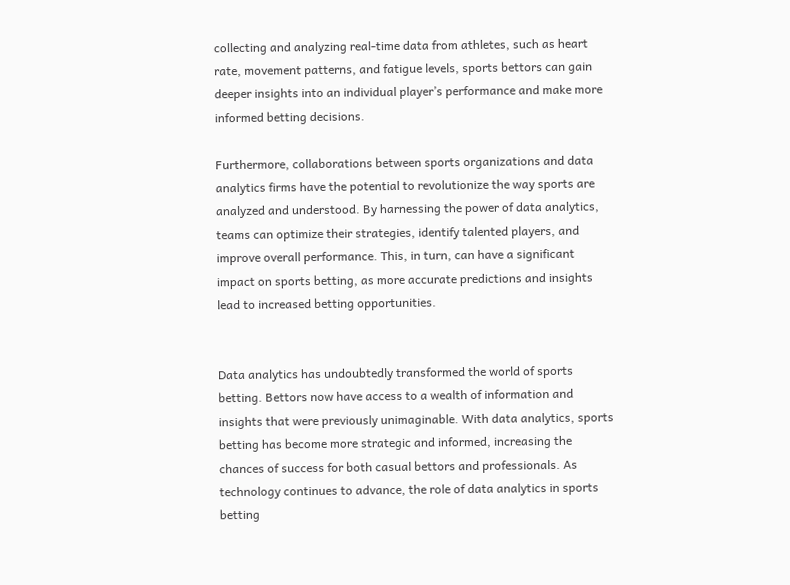collecting and analyzing real-time data from athletes, such as heart rate, movement patterns, and fatigue levels, sports bettors can gain deeper insights into an individual player’s performance and make more informed betting decisions.

Furthermore, collaborations between sports organizations and data analytics firms have the potential to revolutionize the way sports are analyzed and understood. By harnessing the power of data analytics, teams can optimize their strategies, identify talented players, and improve overall performance. This, in turn, can have a significant impact on sports betting, as more accurate predictions and insights lead to increased betting opportunities.


Data analytics has undoubtedly transformed the world of sports betting. Bettors now have access to a wealth of information and insights that were previously unimaginable. With data analytics, sports betting has become more strategic and informed, increasing the chances of success for both casual bettors and professionals. As technology continues to advance, the role of data analytics in sports betting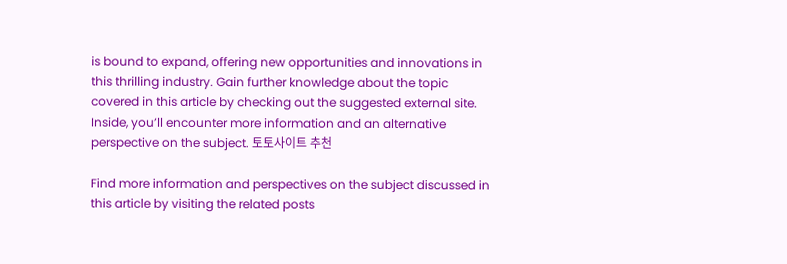is bound to expand, offering new opportunities and innovations in this thrilling industry. Gain further knowledge about the topic covered in this article by checking out the suggested external site. Inside, you’ll encounter more information and an alternative perspective on the subject. 토토사이트 추천

Find more information and perspectives on the subject discussed in this article by visiting the related posts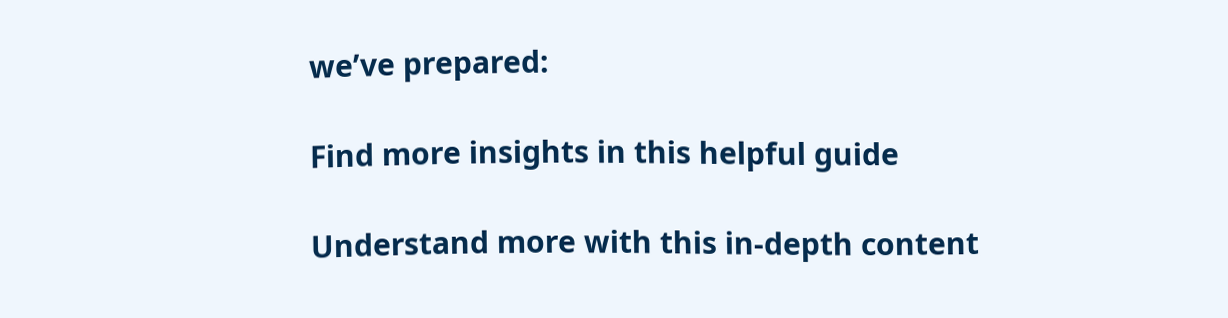we’ve prepared:

Find more insights in this helpful guide

Understand more with this in-depth content